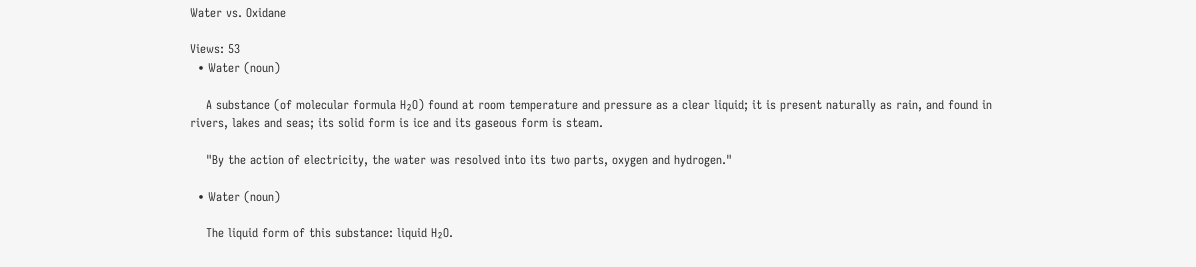Water vs. Oxidane

Views: 53
  • Water (noun)

    A substance (of molecular formula H₂O) found at room temperature and pressure as a clear liquid; it is present naturally as rain, and found in rivers, lakes and seas; its solid form is ice and its gaseous form is steam.

    "By the action of electricity, the water was resolved into its two parts, oxygen and hydrogen."

  • Water (noun)

    The liquid form of this substance: liquid H₂O.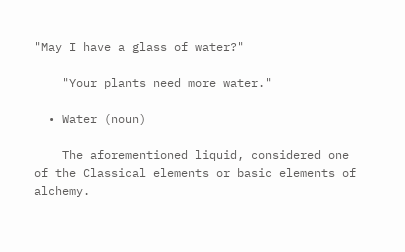"May I have a glass of water?"

    "Your plants need more water."

  • Water (noun)

    The aforementioned liquid, considered one of the Classical elements or basic elements of alchemy.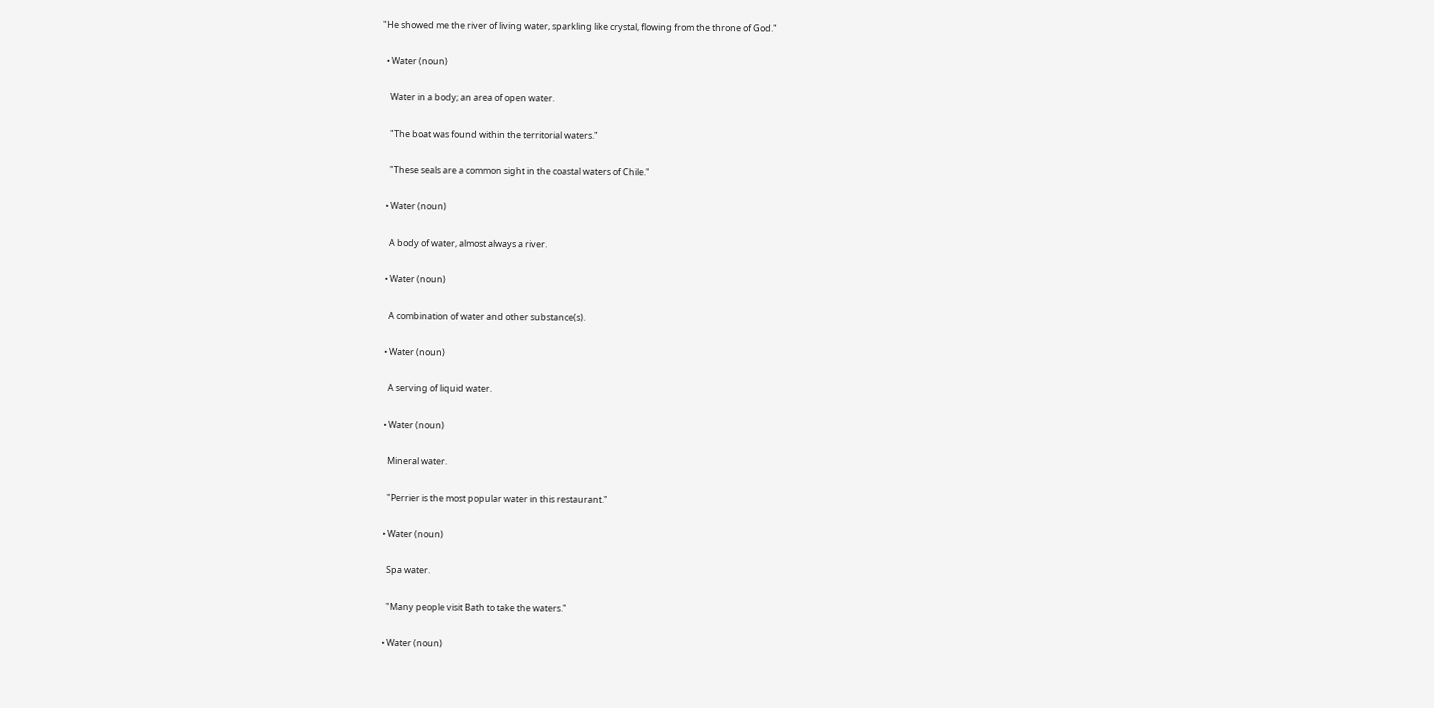"He showed me the river of living water, sparkling like crystal, flowing from the throne of God."

  • Water (noun)

    Water in a body; an area of open water.

    "The boat was found within the territorial waters."

    "These seals are a common sight in the coastal waters of Chile."

  • Water (noun)

    A body of water, almost always a river.

  • Water (noun)

    A combination of water and other substance(s).

  • Water (noun)

    A serving of liquid water.

  • Water (noun)

    Mineral water.

    "Perrier is the most popular water in this restaurant."

  • Water (noun)

    Spa water.

    "Many people visit Bath to take the waters."

  • Water (noun)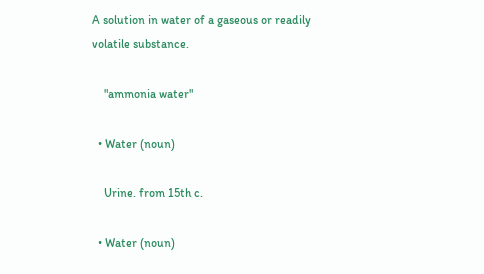A solution in water of a gaseous or readily volatile substance.

    "ammonia water"

  • Water (noun)

    Urine. from 15th c.

  • Water (noun)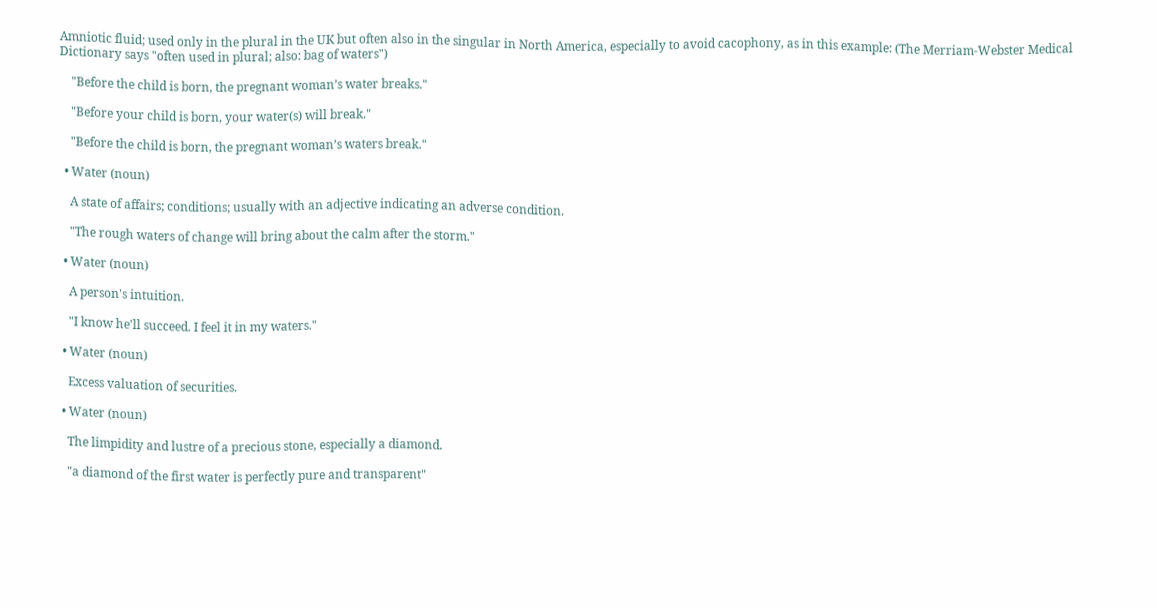Amniotic fluid; used only in the plural in the UK but often also in the singular in North America, especially to avoid cacophony, as in this example: (The Merriam-Webster Medical Dictionary says "often used in plural; also: bag of waters")

    "Before the child is born, the pregnant woman’s water breaks."

    "Before your child is born, your water(s) will break."

    "Before the child is born, the pregnant woman’s waters break."

  • Water (noun)

    A state of affairs; conditions; usually with an adjective indicating an adverse condition.

    "The rough waters of change will bring about the calm after the storm."

  • Water (noun)

    A person's intuition.

    "I know he'll succeed. I feel it in my waters."

  • Water (noun)

    Excess valuation of securities.

  • Water (noun)

    The limpidity and lustre of a precious stone, especially a diamond.

    "a diamond of the first water is perfectly pure and transparent"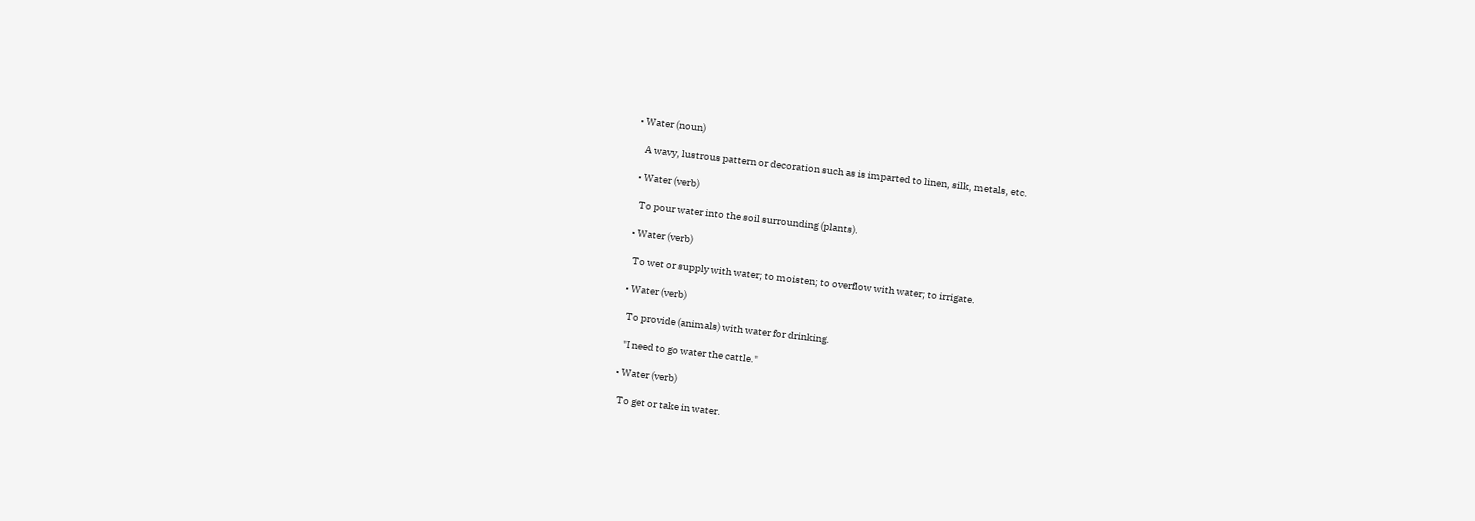• Water (noun)

    A wavy, lustrous pattern or decoration such as is imparted to linen, silk, metals, etc.

  • Water (verb)

    To pour water into the soil surrounding (plants).

  • Water (verb)

    To wet or supply with water; to moisten; to overflow with water; to irrigate.

  • Water (verb)

    To provide (animals) with water for drinking.

    "I need to go water the cattle."

  • Water (verb)

    To get or take in water.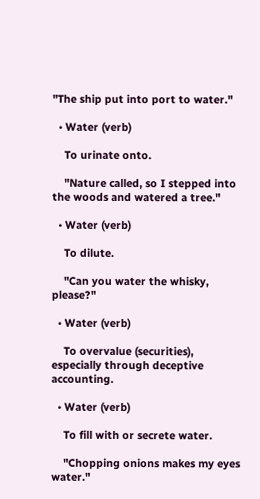"The ship put into port to water."

  • Water (verb)

    To urinate onto.

    "Nature called, so I stepped into the woods and watered a tree."

  • Water (verb)

    To dilute.

    "Can you water the whisky, please?"

  • Water (verb)

    To overvalue (securities), especially through deceptive accounting.

  • Water (verb)

    To fill with or secrete water.

    "Chopping onions makes my eyes water."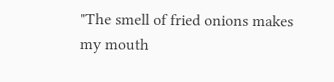"The smell of fried onions makes my mouth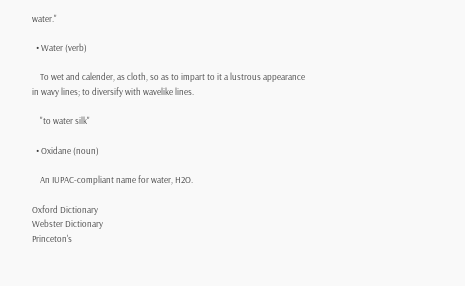water."

  • Water (verb)

    To wet and calender, as cloth, so as to impart to it a lustrous appearance in wavy lines; to diversify with wavelike lines.

    "to water silk"

  • Oxidane (noun)

    An IUPAC-compliant name for water, H2O.

Oxford Dictionary
Webster Dictionary
Princeton's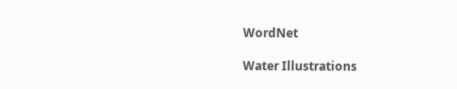WordNet

Water Illustrations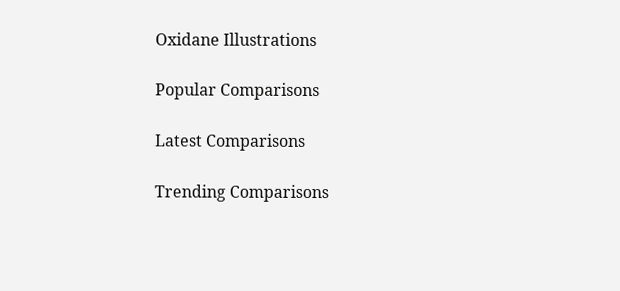Oxidane Illustrations

Popular Comparisons

Latest Comparisons

Trending Comparisons